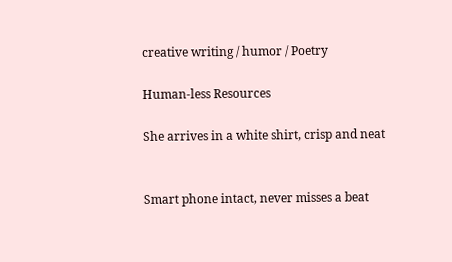creative writing / humor / Poetry

Human-less Resources

She arrives in a white shirt, crisp and neat


Smart phone intact, never misses a beat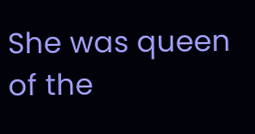She was queen of the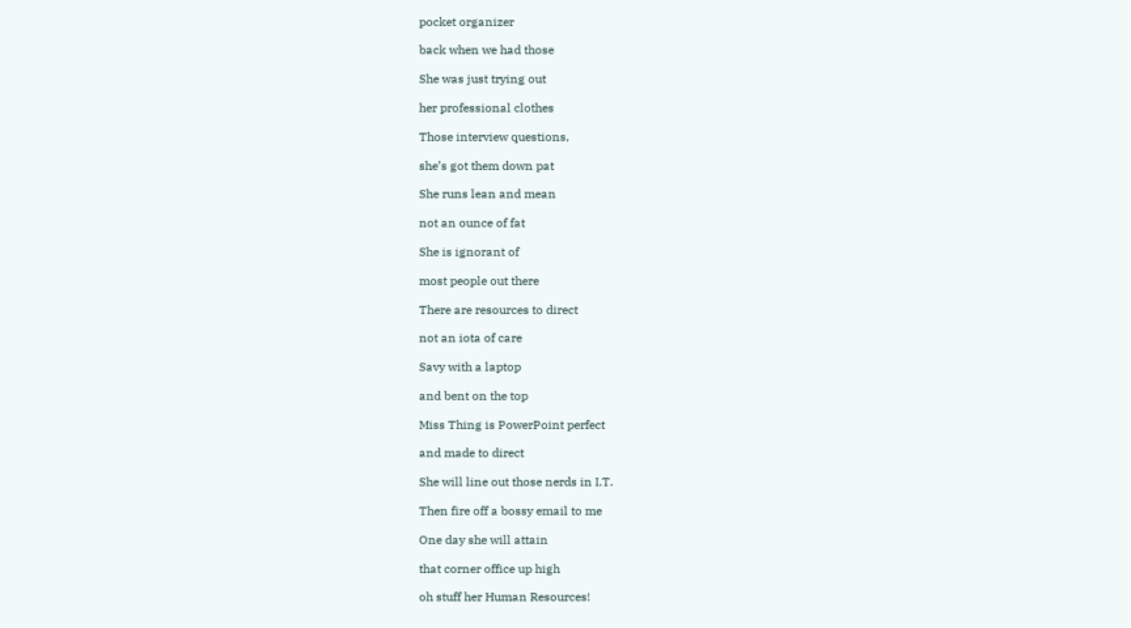pocket organizer

back when we had those

She was just trying out

her professional clothes

Those interview questions,

she’s got them down pat

She runs lean and mean

not an ounce of fat

She is ignorant of

most people out there

There are resources to direct

not an iota of care

Savy with a laptop

and bent on the top

Miss Thing is PowerPoint perfect

and made to direct

She will line out those nerds in I.T.

Then fire off a bossy email to me

One day she will attain

that corner office up high

oh stuff her Human Resources!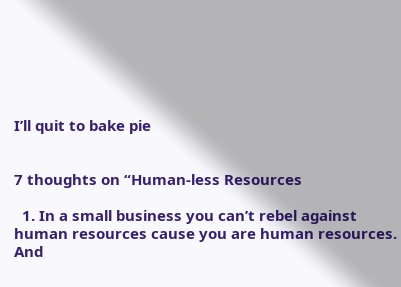I’ll quit to bake pie


7 thoughts on “Human-less Resources

  1. In a small business you can’t rebel against human resources cause you are human resources. And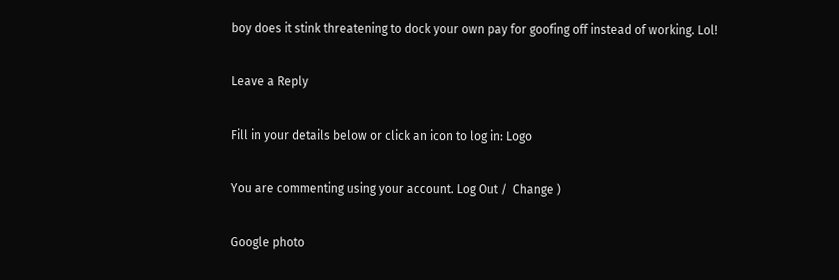boy does it stink threatening to dock your own pay for goofing off instead of working. Lol!

Leave a Reply

Fill in your details below or click an icon to log in: Logo

You are commenting using your account. Log Out /  Change )

Google photo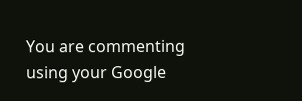You are commenting using your Google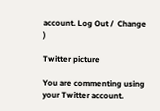account. Log Out /  Change )

Twitter picture

You are commenting using your Twitter account.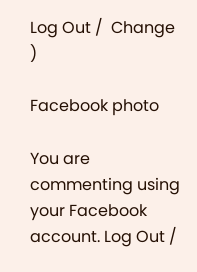Log Out /  Change )

Facebook photo

You are commenting using your Facebook account. Log Out /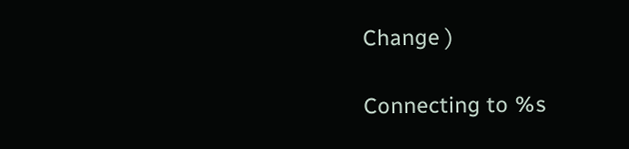Change )

Connecting to %s